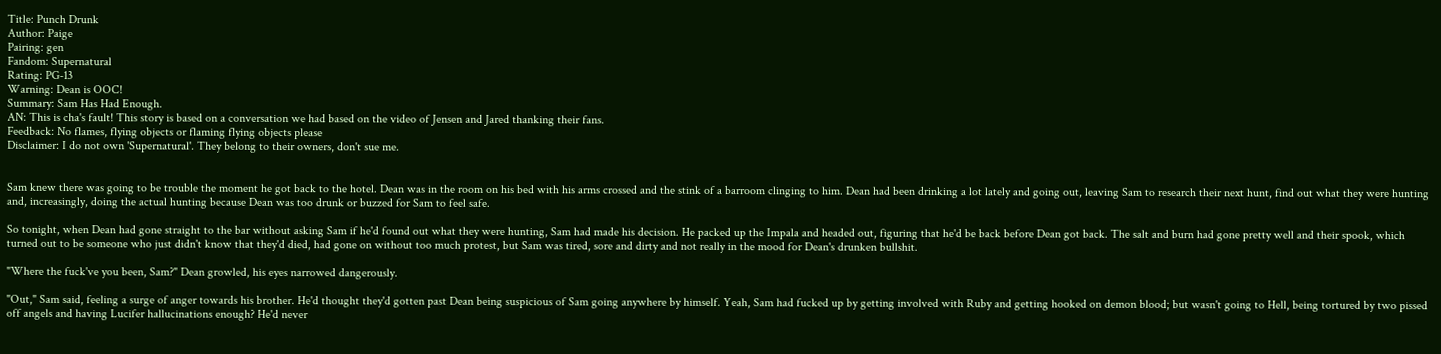Title: Punch Drunk
Author: Paige
Pairing: gen
Fandom: Supernatural
Rating: PG-13
Warning: Dean is OOC!
Summary: Sam Has Had Enough.
AN: This is cha's fault! This story is based on a conversation we had based on the video of Jensen and Jared thanking their fans.
Feedback: No flames, flying objects or flaming flying objects please
Disclaimer: I do not own 'Supernatural'. They belong to their owners, don't sue me.


Sam knew there was going to be trouble the moment he got back to the hotel. Dean was in the room on his bed with his arms crossed and the stink of a barroom clinging to him. Dean had been drinking a lot lately and going out, leaving Sam to research their next hunt, find out what they were hunting and, increasingly, doing the actual hunting because Dean was too drunk or buzzed for Sam to feel safe.

So tonight, when Dean had gone straight to the bar without asking Sam if he'd found out what they were hunting, Sam had made his decision. He packed up the Impala and headed out, figuring that he'd be back before Dean got back. The salt and burn had gone pretty well and their spook, which turned out to be someone who just didn't know that they'd died, had gone on without too much protest, but Sam was tired, sore and dirty and not really in the mood for Dean's drunken bullshit.

"Where the fuck've you been, Sam?" Dean growled, his eyes narrowed dangerously.

"Out," Sam said, feeling a surge of anger towards his brother. He'd thought they'd gotten past Dean being suspicious of Sam going anywhere by himself. Yeah, Sam had fucked up by getting involved with Ruby and getting hooked on demon blood; but wasn't going to Hell, being tortured by two pissed off angels and having Lucifer hallucinations enough? He'd never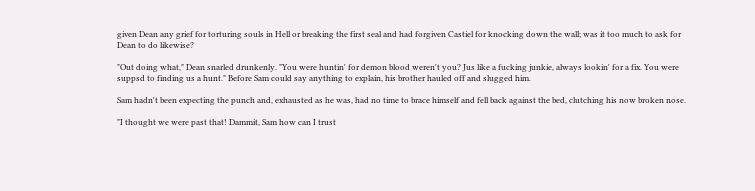given Dean any grief for torturing souls in Hell or breaking the first seal and had forgiven Castiel for knocking down the wall; was it too much to ask for Dean to do likewise?

"Out doing what," Dean snarled drunkenly. "You were huntin' for demon blood weren't you? Jus like a fucking junkie, always lookin' for a fix. You were suppsd to finding us a hunt." Before Sam could say anything to explain, his brother hauled off and slugged him.

Sam hadn't been expecting the punch and, exhausted as he was, had no time to brace himself and fell back against the bed, clutching his now broken nose.

"I thought we were past that! Dammit, Sam how can I trust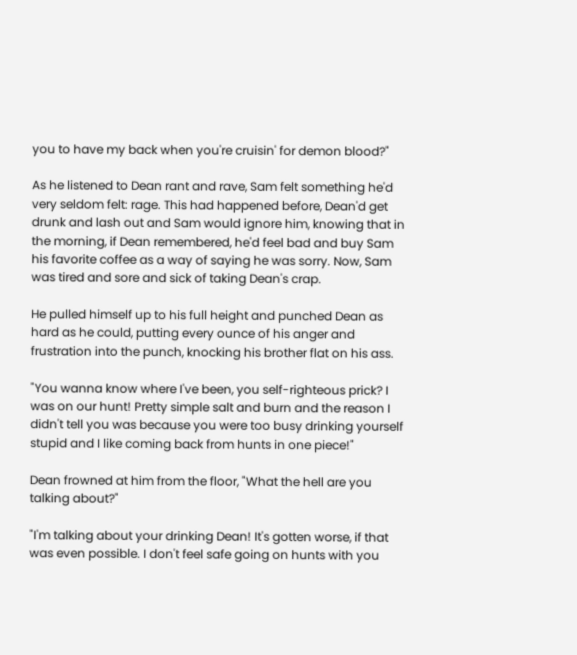you to have my back when you're cruisin' for demon blood?"

As he listened to Dean rant and rave, Sam felt something he'd very seldom felt: rage. This had happened before, Dean'd get drunk and lash out and Sam would ignore him, knowing that in the morning, if Dean remembered, he'd feel bad and buy Sam his favorite coffee as a way of saying he was sorry. Now, Sam was tired and sore and sick of taking Dean's crap.

He pulled himself up to his full height and punched Dean as hard as he could, putting every ounce of his anger and frustration into the punch, knocking his brother flat on his ass.

"You wanna know where I've been, you self-righteous prick? I was on our hunt! Pretty simple salt and burn and the reason I didn't tell you was because you were too busy drinking yourself stupid and I like coming back from hunts in one piece!"

Dean frowned at him from the floor, "What the hell are you talking about?"

"I'm talking about your drinking Dean! It's gotten worse, if that was even possible. I don't feel safe going on hunts with you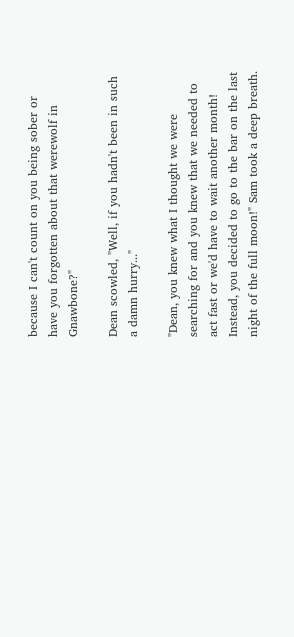because I can't count on you being sober or have you forgotten about that werewolf in Gnawbone?"

Dean scowled, "Well, if you hadn't been in such a damn hurry..."

"Dean, you knew what I thought we were searching for and you knew that we needed to act fast or we'd have to wait another month! Instead, you decided to go to the bar on the last night of the full moon!" Sam took a deep breath.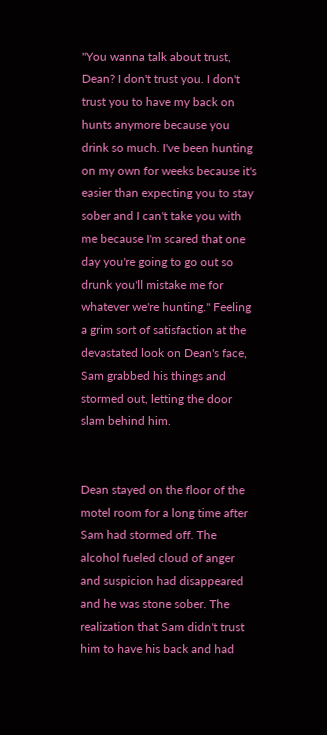"You wanna talk about trust, Dean? I don't trust you. I don't trust you to have my back on hunts anymore because you drink so much. I've been hunting on my own for weeks because it's easier than expecting you to stay sober and I can't take you with me because I'm scared that one day you're going to go out so drunk you'll mistake me for whatever we're hunting." Feeling a grim sort of satisfaction at the devastated look on Dean's face, Sam grabbed his things and stormed out, letting the door slam behind him.


Dean stayed on the floor of the motel room for a long time after Sam had stormed off. The alcohol fueled cloud of anger and suspicion had disappeared and he was stone sober. The realization that Sam didn't trust him to have his back and had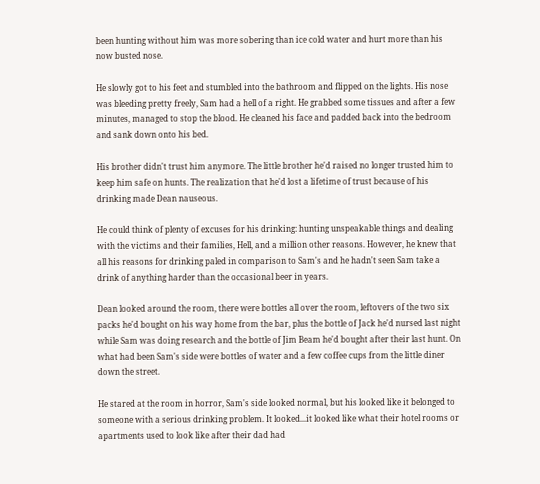been hunting without him was more sobering than ice cold water and hurt more than his now busted nose.

He slowly got to his feet and stumbled into the bathroom and flipped on the lights. His nose was bleeding pretty freely, Sam had a hell of a right. He grabbed some tissues and after a few minutes, managed to stop the blood. He cleaned his face and padded back into the bedroom and sank down onto his bed.

His brother didn't trust him anymore. The little brother he'd raised no longer trusted him to keep him safe on hunts. The realization that he'd lost a lifetime of trust because of his drinking made Dean nauseous.

He could think of plenty of excuses for his drinking: hunting unspeakable things and dealing with the victims and their families, Hell, and a million other reasons. However, he knew that all his reasons for drinking paled in comparison to Sam's and he hadn't seen Sam take a drink of anything harder than the occasional beer in years.

Dean looked around the room, there were bottles all over the room, leftovers of the two six packs he'd bought on his way home from the bar, plus the bottle of Jack he'd nursed last night while Sam was doing research and the bottle of Jim Beam he'd bought after their last hunt. On what had been Sam's side were bottles of water and a few coffee cups from the little diner down the street.

He stared at the room in horror, Sam's side looked normal, but his looked like it belonged to someone with a serious drinking problem. It looked...it looked like what their hotel rooms or apartments used to look like after their dad had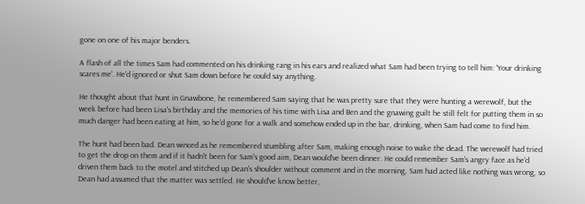gone on one of his major benders.

A flash of all the times Sam had commented on his drinking rang in his ears and realized what Sam had been trying to tell him: 'Your drinking scares me'. He'd ignored or shut Sam down before he could say anything.

He thought about that hunt in Gnawbone, he remembered Sam saying that he was pretty sure that they were hunting a werewolf, but the week before had been Lisa's birthday and the memories of his time with Lisa and Ben and the gnawing guilt he still felt for putting them in so much danger had been eating at him, so he'd gone for a walk and somehow ended up in the bar, drinking, when Sam had come to find him.

The hunt had been bad. Dean winced as he remembered stumbling after Sam, making enough noise to wake the dead. The werewolf had tried to get the drop on them and if it hadn't been for Sam's good aim, Dean would've been dinner. He could remember Sam's angry face as he'd driven them back to the motel and stitched up Dean's shoulder without comment and in the morning, Sam had acted like nothing was wrong, so Dean had assumed that the matter was settled. He should've know better,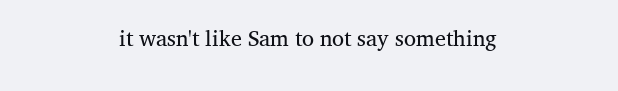it wasn't like Sam to not say something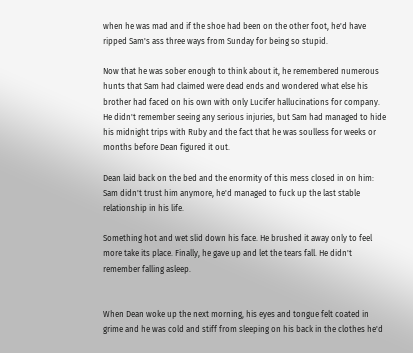when he was mad and if the shoe had been on the other foot, he'd have ripped Sam's ass three ways from Sunday for being so stupid.

Now that he was sober enough to think about it, he remembered numerous hunts that Sam had claimed were dead ends and wondered what else his brother had faced on his own with only Lucifer hallucinations for company. He didn't remember seeing any serious injuries, but Sam had managed to hide his midnight trips with Ruby and the fact that he was soulless for weeks or months before Dean figured it out.

Dean laid back on the bed and the enormity of this mess closed in on him: Sam didn't trust him anymore, he'd managed to fuck up the last stable relationship in his life.

Something hot and wet slid down his face. He brushed it away only to feel more take its place. Finally, he gave up and let the tears fall. He didn't remember falling asleep.


When Dean woke up the next morning, his eyes and tongue felt coated in grime and he was cold and stiff from sleeping on his back in the clothes he'd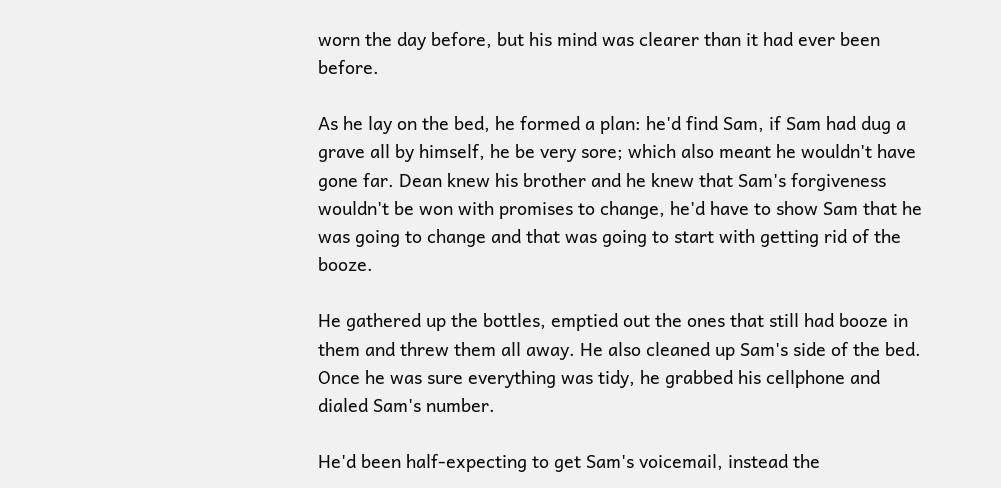worn the day before, but his mind was clearer than it had ever been before.

As he lay on the bed, he formed a plan: he'd find Sam, if Sam had dug a grave all by himself, he be very sore; which also meant he wouldn't have gone far. Dean knew his brother and he knew that Sam's forgiveness wouldn't be won with promises to change, he'd have to show Sam that he was going to change and that was going to start with getting rid of the booze.

He gathered up the bottles, emptied out the ones that still had booze in them and threw them all away. He also cleaned up Sam's side of the bed. Once he was sure everything was tidy, he grabbed his cellphone and dialed Sam's number.

He'd been half-expecting to get Sam's voicemail, instead the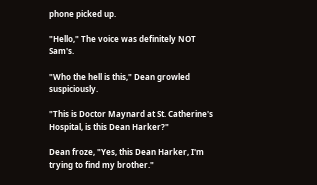phone picked up.

"Hello," The voice was definitely NOT Sam's.

"Who the hell is this," Dean growled suspiciously.

"This is Doctor Maynard at St. Catherine's Hospital, is this Dean Harker?"

Dean froze, "Yes, this Dean Harker, I'm trying to find my brother."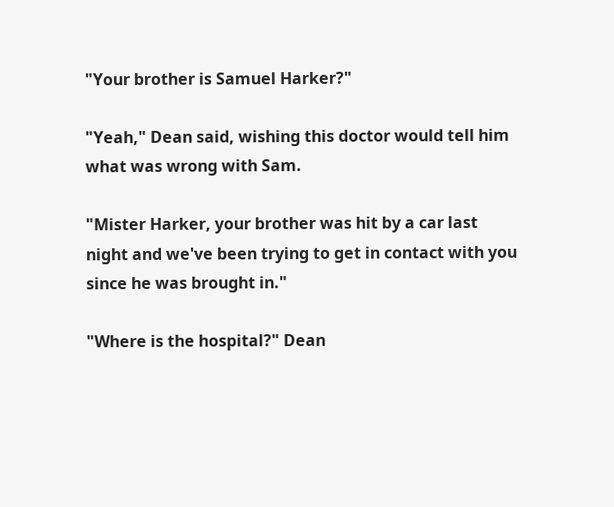"Your brother is Samuel Harker?"

"Yeah," Dean said, wishing this doctor would tell him what was wrong with Sam.

"Mister Harker, your brother was hit by a car last night and we've been trying to get in contact with you since he was brought in."

"Where is the hospital?" Dean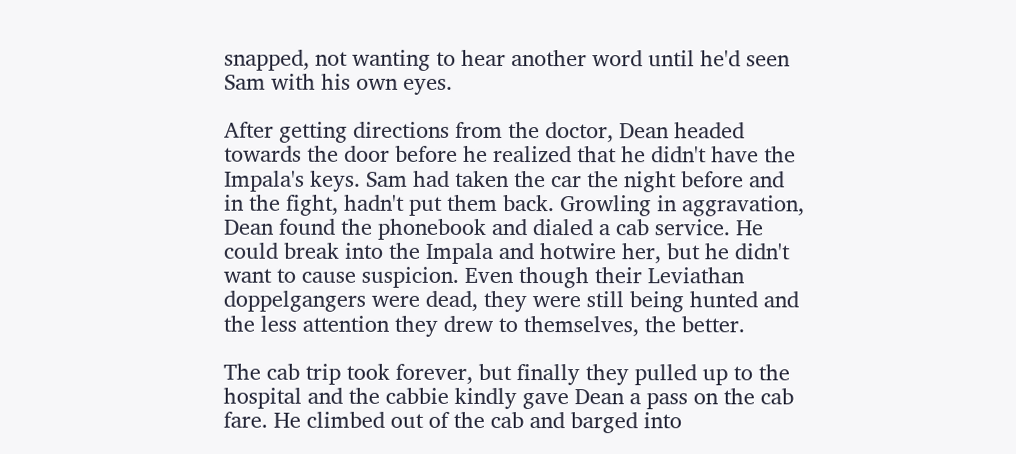snapped, not wanting to hear another word until he'd seen Sam with his own eyes.

After getting directions from the doctor, Dean headed towards the door before he realized that he didn't have the Impala's keys. Sam had taken the car the night before and in the fight, hadn't put them back. Growling in aggravation, Dean found the phonebook and dialed a cab service. He could break into the Impala and hotwire her, but he didn't want to cause suspicion. Even though their Leviathan doppelgangers were dead, they were still being hunted and the less attention they drew to themselves, the better.

The cab trip took forever, but finally they pulled up to the hospital and the cabbie kindly gave Dean a pass on the cab fare. He climbed out of the cab and barged into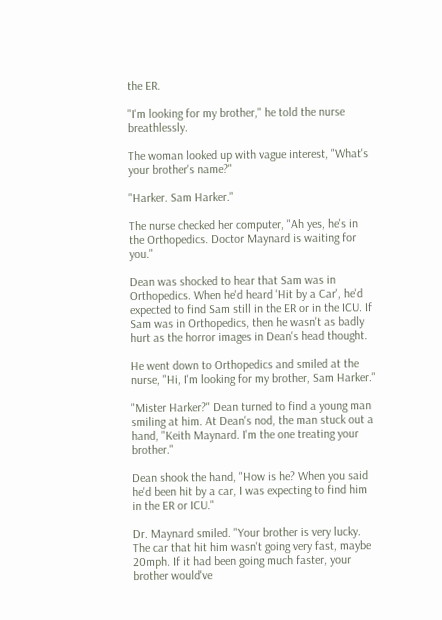the ER.

"I'm looking for my brother," he told the nurse breathlessly.

The woman looked up with vague interest, "What's your brother's name?"

"Harker. Sam Harker."

The nurse checked her computer, "Ah yes, he's in the Orthopedics. Doctor Maynard is waiting for you."

Dean was shocked to hear that Sam was in Orthopedics. When he'd heard 'Hit by a Car', he'd expected to find Sam still in the ER or in the ICU. If Sam was in Orthopedics, then he wasn't as badly hurt as the horror images in Dean's head thought.

He went down to Orthopedics and smiled at the nurse, "Hi, I'm looking for my brother, Sam Harker."

"Mister Harker?" Dean turned to find a young man smiling at him. At Dean's nod, the man stuck out a hand, "Keith Maynard. I'm the one treating your brother."

Dean shook the hand, "How is he? When you said he'd been hit by a car, I was expecting to find him in the ER or ICU."

Dr. Maynard smiled. "Your brother is very lucky. The car that hit him wasn't going very fast, maybe 20mph. If it had been going much faster, your brother would've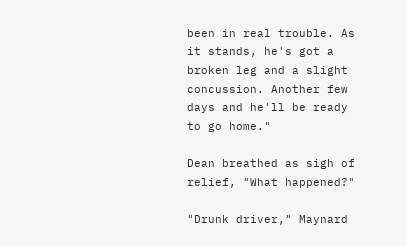been in real trouble. As it stands, he's got a broken leg and a slight concussion. Another few days and he'll be ready to go home."

Dean breathed as sigh of relief, "What happened?"

"Drunk driver," Maynard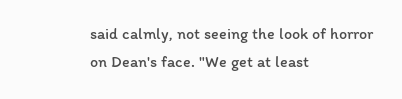said calmly, not seeing the look of horror on Dean's face. "We get at least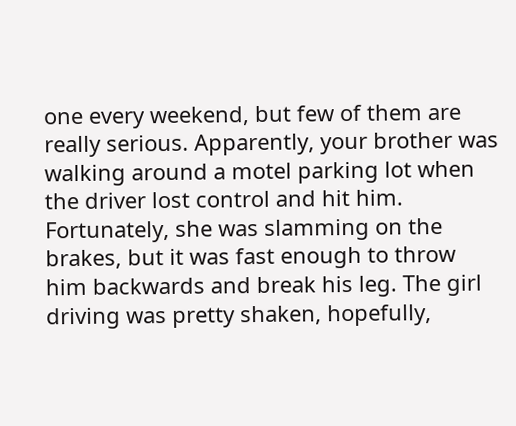one every weekend, but few of them are really serious. Apparently, your brother was walking around a motel parking lot when the driver lost control and hit him. Fortunately, she was slamming on the brakes, but it was fast enough to throw him backwards and break his leg. The girl driving was pretty shaken, hopefully,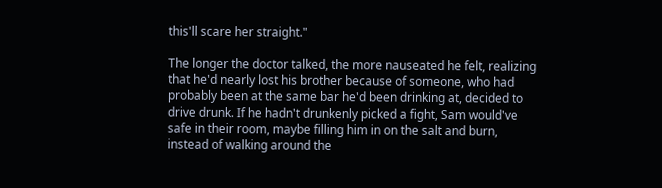this'll scare her straight."

The longer the doctor talked, the more nauseated he felt, realizing that he'd nearly lost his brother because of someone, who had probably been at the same bar he'd been drinking at, decided to drive drunk. If he hadn't drunkenly picked a fight, Sam would've safe in their room, maybe filling him in on the salt and burn, instead of walking around the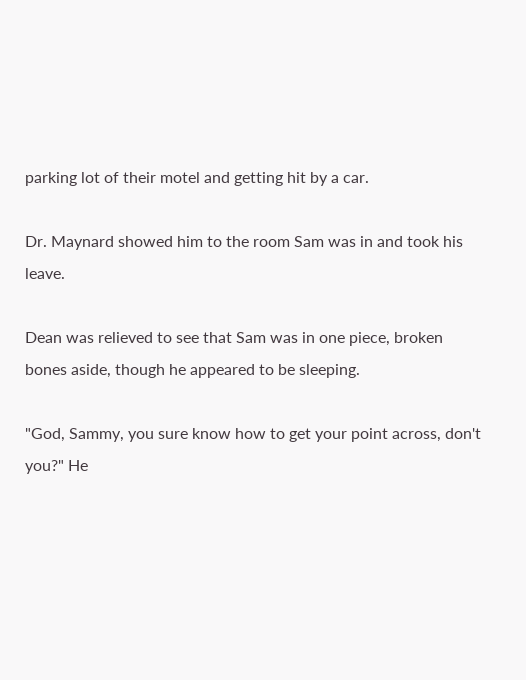parking lot of their motel and getting hit by a car.

Dr. Maynard showed him to the room Sam was in and took his leave.

Dean was relieved to see that Sam was in one piece, broken bones aside, though he appeared to be sleeping.

"God, Sammy, you sure know how to get your point across, don't you?" He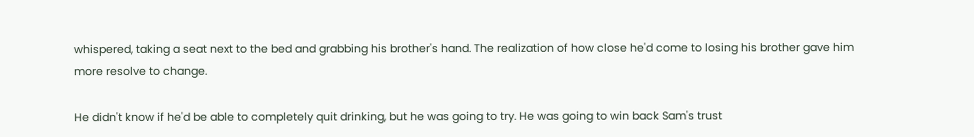whispered, taking a seat next to the bed and grabbing his brother's hand. The realization of how close he'd come to losing his brother gave him more resolve to change.

He didn't know if he'd be able to completely quit drinking, but he was going to try. He was going to win back Sam's trust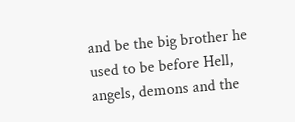and be the big brother he used to be before Hell, angels, demons and the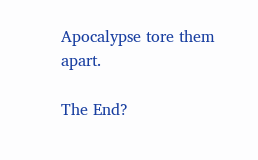Apocalypse tore them apart.

The End?